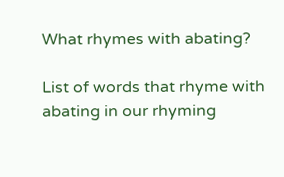What rhymes with abating?

List of words that rhyme with abating in our rhyming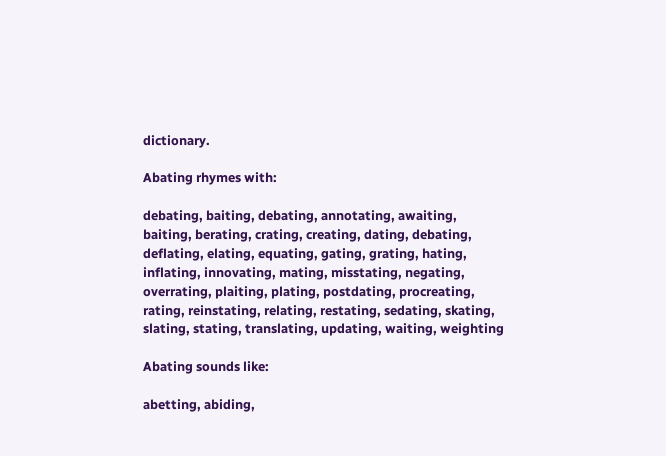dictionary.

Abating rhymes with:

debating, baiting, debating, annotating, awaiting, baiting, berating, crating, creating, dating, debating, deflating, elating, equating, gating, grating, hating, inflating, innovating, mating, misstating, negating, overrating, plaiting, plating, postdating, procreating, rating, reinstating, relating, restating, sedating, skating, slating, stating, translating, updating, waiting, weighting

Abating sounds like:

abetting, abiding,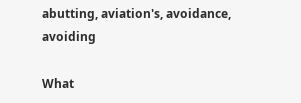abutting, aviation's, avoidance, avoiding

What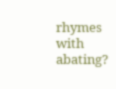rhymes with abating?